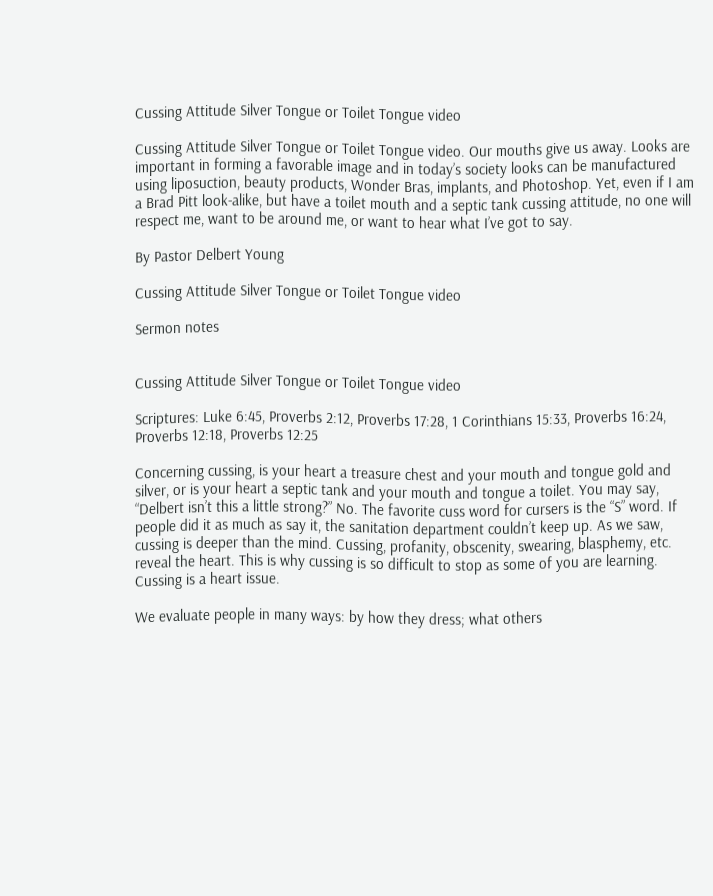Cussing Attitude Silver Tongue or Toilet Tongue video

Cussing Attitude Silver Tongue or Toilet Tongue video. Our mouths give us away. Looks are important in forming a favorable image and in today’s society looks can be manufactured using liposuction, beauty products, Wonder Bras, implants, and Photoshop. Yet, even if I am a Brad Pitt look-alike, but have a toilet mouth and a septic tank cussing attitude, no one will respect me, want to be around me, or want to hear what I’ve got to say.

By Pastor Delbert Young

Cussing Attitude Silver Tongue or Toilet Tongue video

Sermon notes


Cussing Attitude Silver Tongue or Toilet Tongue video

Scriptures: Luke 6:45, Proverbs 2:12, Proverbs 17:28, 1 Corinthians 15:33, Proverbs 16:24, Proverbs 12:18, Proverbs 12:25

Concerning cussing, is your heart a treasure chest and your mouth and tongue gold and silver, or is your heart a septic tank and your mouth and tongue a toilet. You may say, “Delbert isn’t this a little strong?” No. The favorite cuss word for cursers is the “S” word. If people did it as much as say it, the sanitation department couldn’t keep up. As we saw, cussing is deeper than the mind. Cussing, profanity, obscenity, swearing, blasphemy, etc. reveal the heart. This is why cussing is so difficult to stop as some of you are learning. Cussing is a heart issue.

We evaluate people in many ways: by how they dress; what others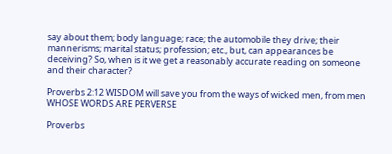say about them; body language; race; the automobile they drive; their mannerisms; marital status; profession; etc., but, can appearances be deceiving? So, when is it we get a reasonably accurate reading on someone and their character?

Proverbs 2:12 WISDOM will save you from the ways of wicked men, from men WHOSE WORDS ARE PERVERSE

Proverbs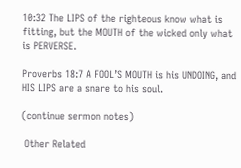10:32 The LIPS of the righteous know what is fitting, but the MOUTH of the wicked only what is PERVERSE.

Proverbs 18:7 A FOOL’S MOUTH is his UNDOING, and HIS LIPS are a snare to his soul.

(continue sermon notes)

 Other Related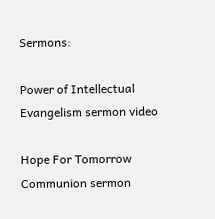Sermons:

Power of Intellectual Evangelism sermon video

Hope For Tomorrow Communion sermon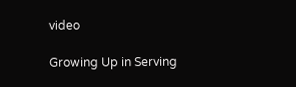video

Growing Up in Serving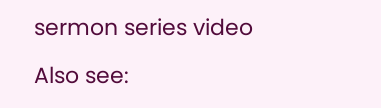sermon series video

Also see: